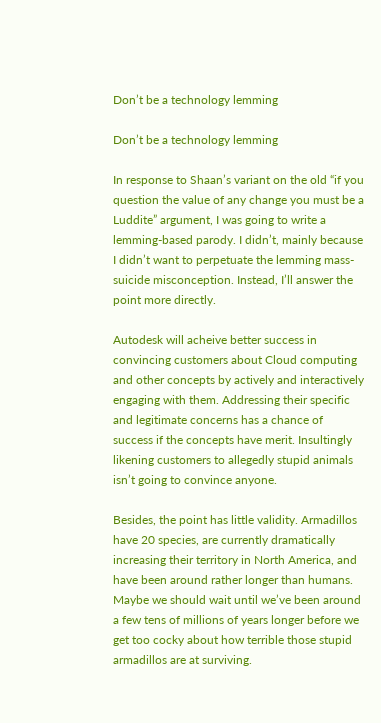Don’t be a technology lemming

Don’t be a technology lemming

In response to Shaan’s variant on the old “if you question the value of any change you must be a Luddite” argument, I was going to write a lemming-based parody. I didn’t, mainly because I didn’t want to perpetuate the lemming mass-suicide misconception. Instead, I’ll answer the point more directly.

Autodesk will acheive better success in convincing customers about Cloud computing and other concepts by actively and interactively engaging with them. Addressing their specific and legitimate concerns has a chance of success if the concepts have merit. Insultingly likening customers to allegedly stupid animals isn’t going to convince anyone.

Besides, the point has little validity. Armadillos have 20 species, are currently dramatically increasing their territory in North America, and have been around rather longer than humans. Maybe we should wait until we’ve been around a few tens of millions of years longer before we get too cocky about how terrible those stupid armadillos are at surviving.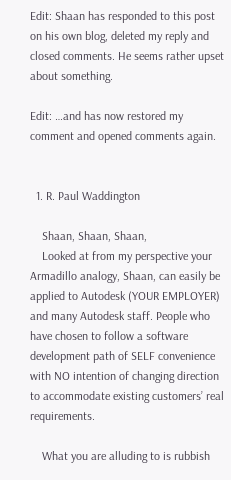Edit: Shaan has responded to this post on his own blog, deleted my reply and closed comments. He seems rather upset about something.

Edit: …and has now restored my comment and opened comments again.


  1. R. Paul Waddington

    Shaan, Shaan, Shaan,
    Looked at from my perspective your Armadillo analogy, Shaan, can easily be applied to Autodesk (YOUR EMPLOYER) and many Autodesk staff. People who have chosen to follow a software development path of SELF convenience with NO intention of changing direction to accommodate existing customers’ real requirements.

    What you are alluding to is rubbish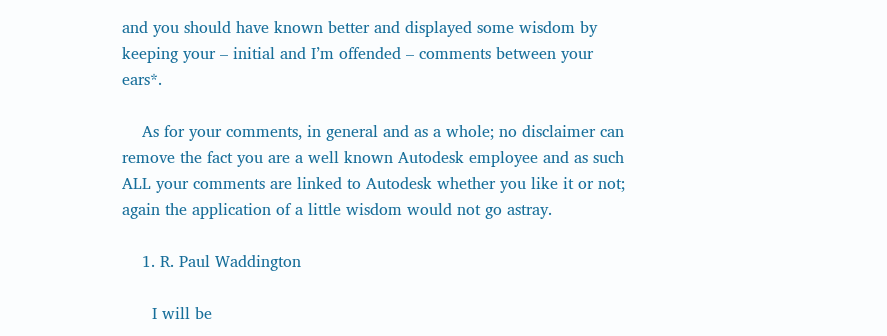and you should have known better and displayed some wisdom by keeping your – initial and I’m offended – comments between your ears*.

    As for your comments, in general and as a whole; no disclaimer can remove the fact you are a well known Autodesk employee and as such ALL your comments are linked to Autodesk whether you like it or not; again the application of a little wisdom would not go astray.

    1. R. Paul Waddington

      I will be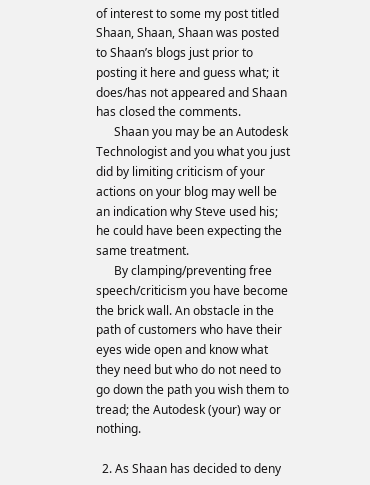of interest to some my post titled Shaan, Shaan, Shaan was posted to Shaan’s blogs just prior to posting it here and guess what; it does/has not appeared and Shaan has closed the comments.
      Shaan you may be an Autodesk Technologist and you what you just did by limiting criticism of your actions on your blog may well be an indication why Steve used his; he could have been expecting the same treatment.
      By clamping/preventing free speech/criticism you have become the brick wall. An obstacle in the path of customers who have their eyes wide open and know what they need but who do not need to go down the path you wish them to tread; the Autodesk (your) way or nothing.

  2. As Shaan has decided to deny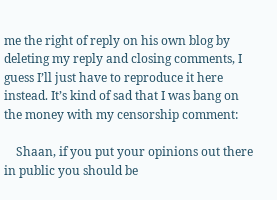me the right of reply on his own blog by deleting my reply and closing comments, I guess I’ll just have to reproduce it here instead. It’s kind of sad that I was bang on the money with my censorship comment:

    Shaan, if you put your opinions out there in public you should be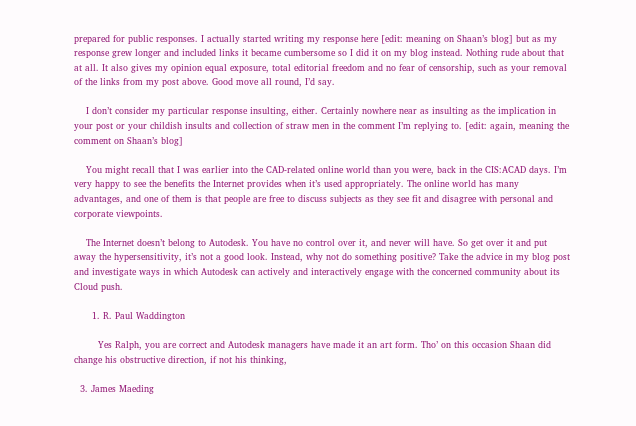prepared for public responses. I actually started writing my response here [edit: meaning on Shaan’s blog] but as my response grew longer and included links it became cumbersome so I did it on my blog instead. Nothing rude about that at all. It also gives my opinion equal exposure, total editorial freedom and no fear of censorship, such as your removal of the links from my post above. Good move all round, I’d say.

    I don’t consider my particular response insulting, either. Certainly nowhere near as insulting as the implication in your post or your childish insults and collection of straw men in the comment I’m replying to. [edit: again, meaning the comment on Shaan’s blog]

    You might recall that I was earlier into the CAD-related online world than you were, back in the CIS:ACAD days. I’m very happy to see the benefits the Internet provides when it’s used appropriately. The online world has many advantages, and one of them is that people are free to discuss subjects as they see fit and disagree with personal and corporate viewpoints.

    The Internet doesn’t belong to Autodesk. You have no control over it, and never will have. So get over it and put away the hypersensitivity, it’s not a good look. Instead, why not do something positive? Take the advice in my blog post and investigate ways in which Autodesk can actively and interactively engage with the concerned community about its Cloud push.

      1. R. Paul Waddington

        Yes Ralph, you are correct and Autodesk managers have made it an art form. Tho’ on this occasion Shaan did change his obstructive direction, if not his thinking,

  3. James Maeding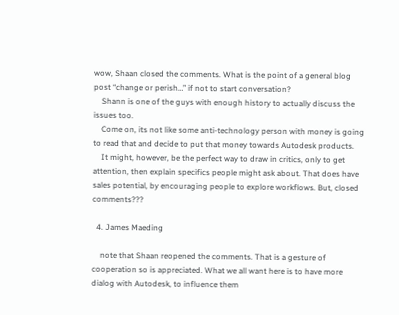wow, Shaan closed the comments. What is the point of a general blog post “change or perish…” if not to start conversation?
    Shann is one of the guys with enough history to actually discuss the issues too.
    Come on, its not like some anti-technology person with money is going to read that and decide to put that money towards Autodesk products.
    It might, however, be the perfect way to draw in critics, only to get attention, then explain specifics people might ask about. That does have sales potential, by encouraging people to explore workflows. But, closed comments???

  4. James Maeding

    note that Shaan reopened the comments. That is a gesture of cooperation so is appreciated. What we all want here is to have more dialog with Autodesk, to influence them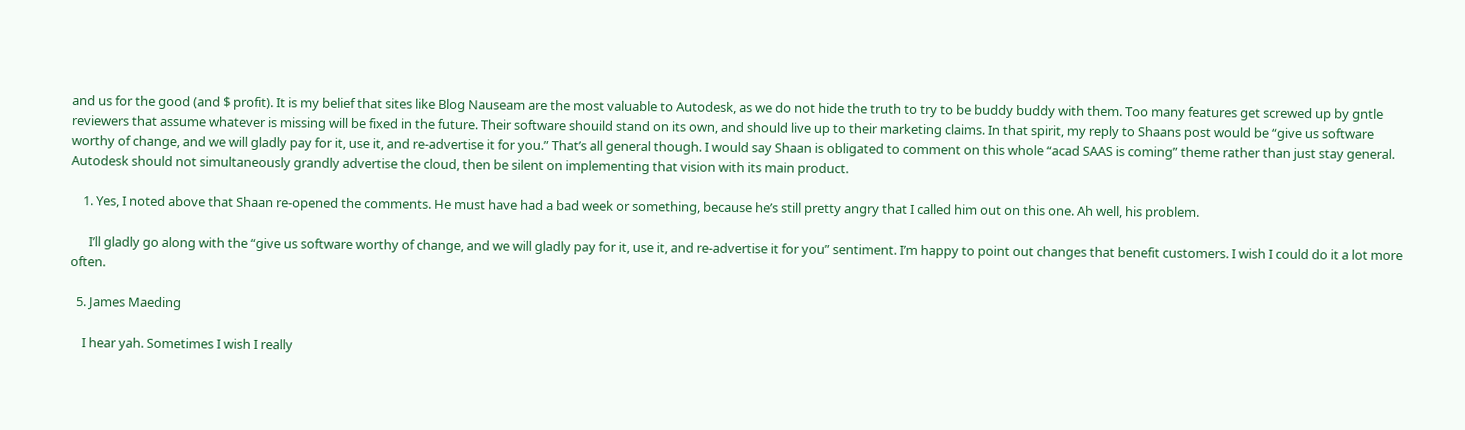and us for the good (and $ profit). It is my belief that sites like Blog Nauseam are the most valuable to Autodesk, as we do not hide the truth to try to be buddy buddy with them. Too many features get screwed up by gntle reviewers that assume whatever is missing will be fixed in the future. Their software shouild stand on its own, and should live up to their marketing claims. In that spirit, my reply to Shaans post would be “give us software worthy of change, and we will gladly pay for it, use it, and re-advertise it for you.” That’s all general though. I would say Shaan is obligated to comment on this whole “acad SAAS is coming” theme rather than just stay general. Autodesk should not simultaneously grandly advertise the cloud, then be silent on implementing that vision with its main product.

    1. Yes, I noted above that Shaan re-opened the comments. He must have had a bad week or something, because he’s still pretty angry that I called him out on this one. Ah well, his problem.

      I’ll gladly go along with the “give us software worthy of change, and we will gladly pay for it, use it, and re-advertise it for you” sentiment. I’m happy to point out changes that benefit customers. I wish I could do it a lot more often.

  5. James Maeding

    I hear yah. Sometimes I wish I really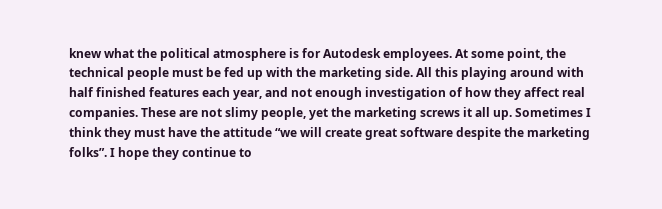knew what the political atmosphere is for Autodesk employees. At some point, the technical people must be fed up with the marketing side. All this playing around with half finished features each year, and not enough investigation of how they affect real companies. These are not slimy people, yet the marketing screws it all up. Sometimes I think they must have the attitude “we will create great software despite the marketing folks”. I hope they continue to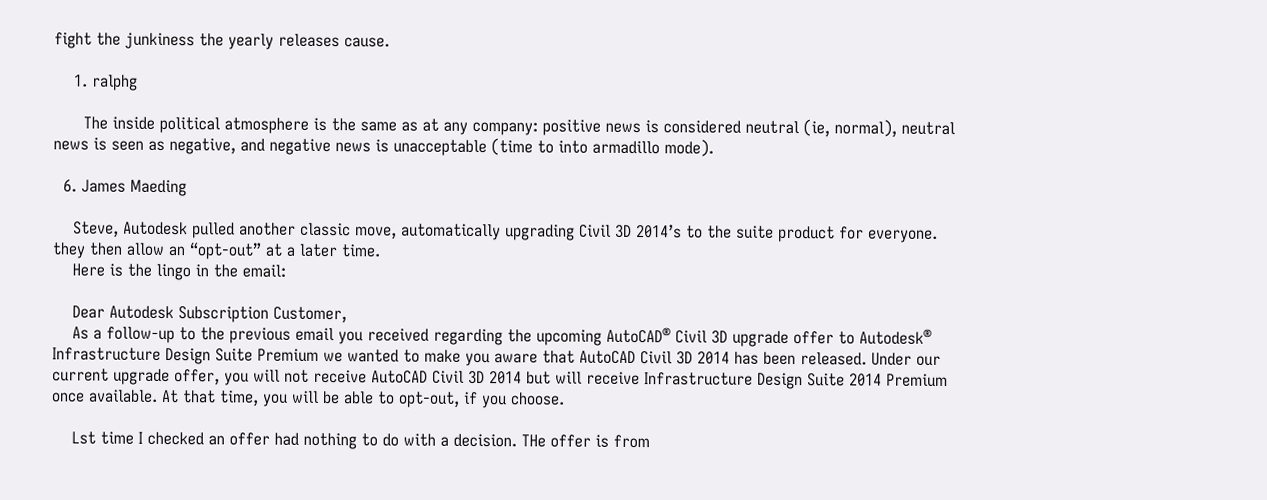fight the junkiness the yearly releases cause.

    1. ralphg

      The inside political atmosphere is the same as at any company: positive news is considered neutral (ie, normal), neutral news is seen as negative, and negative news is unacceptable (time to into armadillo mode).

  6. James Maeding

    Steve, Autodesk pulled another classic move, automatically upgrading Civil 3D 2014’s to the suite product for everyone. they then allow an “opt-out” at a later time.
    Here is the lingo in the email:

    Dear Autodesk Subscription Customer,
    As a follow-up to the previous email you received regarding the upcoming AutoCAD® Civil 3D upgrade offer to Autodesk® Infrastructure Design Suite Premium we wanted to make you aware that AutoCAD Civil 3D 2014 has been released. Under our current upgrade offer, you will not receive AutoCAD Civil 3D 2014 but will receive Infrastructure Design Suite 2014 Premium once available. At that time, you will be able to opt-out, if you choose.

    Lst time I checked an offer had nothing to do with a decision. THe offer is from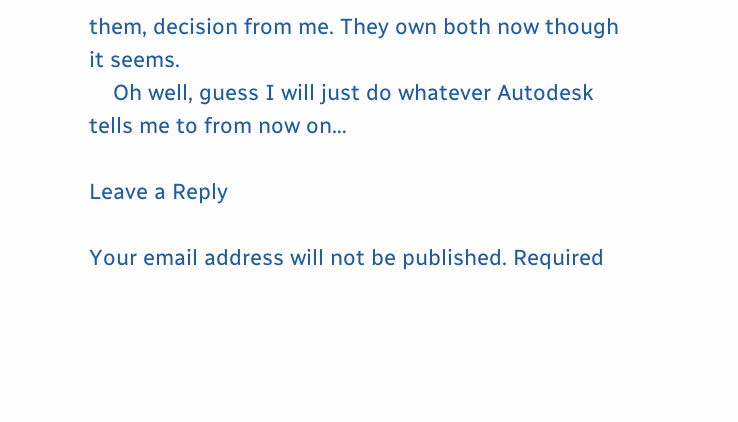them, decision from me. They own both now though it seems.
    Oh well, guess I will just do whatever Autodesk tells me to from now on…

Leave a Reply

Your email address will not be published. Required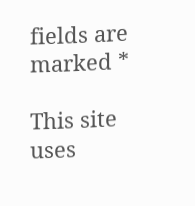fields are marked *

This site uses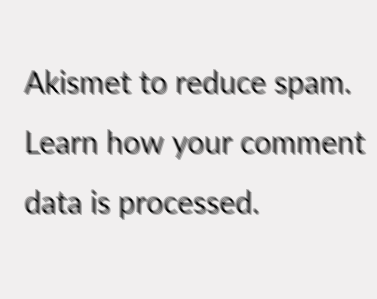Akismet to reduce spam. Learn how your comment data is processed.